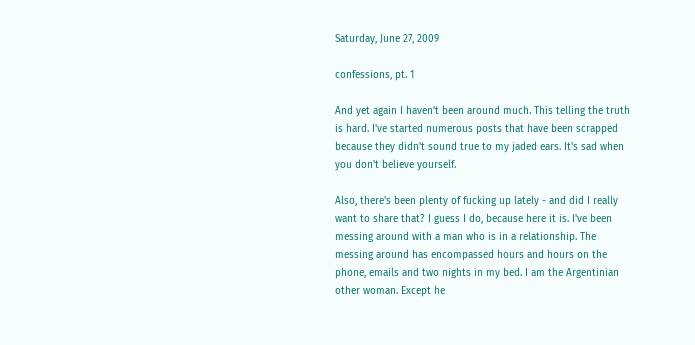Saturday, June 27, 2009

confessions, pt. 1

And yet again I haven't been around much. This telling the truth is hard. I've started numerous posts that have been scrapped because they didn't sound true to my jaded ears. It's sad when you don't believe yourself.

Also, there's been plenty of fucking up lately - and did I really want to share that? I guess I do, because here it is. I've been messing around with a man who is in a relationship. The messing around has encompassed hours and hours on the phone, emails and two nights in my bed. I am the Argentinian other woman. Except he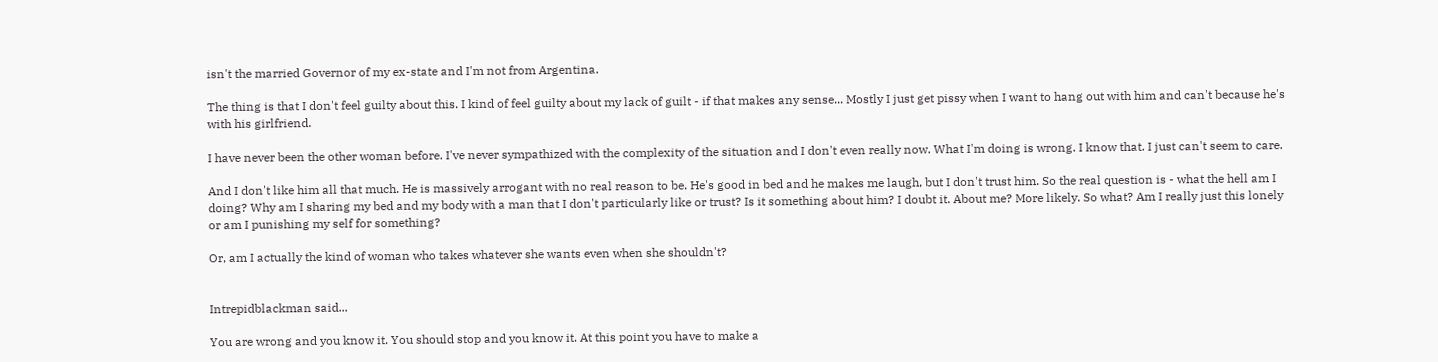isn't the married Governor of my ex-state and I'm not from Argentina.

The thing is that I don't feel guilty about this. I kind of feel guilty about my lack of guilt - if that makes any sense... Mostly I just get pissy when I want to hang out with him and can't because he's with his girlfriend.

I have never been the other woman before. I've never sympathized with the complexity of the situation and I don't even really now. What I'm doing is wrong. I know that. I just can't seem to care.

And I don't like him all that much. He is massively arrogant with no real reason to be. He's good in bed and he makes me laugh, but I don't trust him. So the real question is - what the hell am I doing? Why am I sharing my bed and my body with a man that I don't particularly like or trust? Is it something about him? I doubt it. About me? More likely. So what? Am I really just this lonely or am I punishing my self for something?

Or, am I actually the kind of woman who takes whatever she wants even when she shouldn't?


Intrepidblackman said...

You are wrong and you know it. You should stop and you know it. At this point you have to make a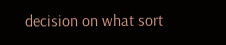decision on what sort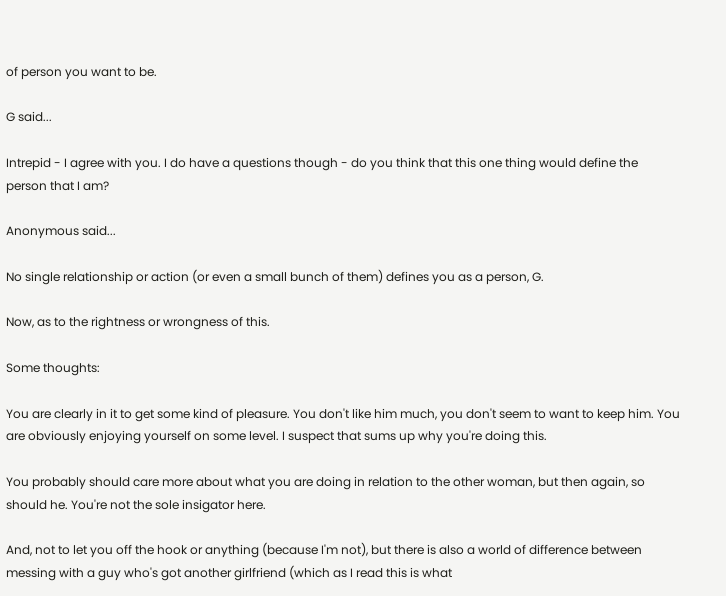of person you want to be.

G said...

Intrepid - I agree with you. I do have a questions though - do you think that this one thing would define the person that I am?

Anonymous said...

No single relationship or action (or even a small bunch of them) defines you as a person, G.

Now, as to the rightness or wrongness of this.

Some thoughts:

You are clearly in it to get some kind of pleasure. You don't like him much, you don't seem to want to keep him. You are obviously enjoying yourself on some level. I suspect that sums up why you're doing this.

You probably should care more about what you are doing in relation to the other woman, but then again, so should he. You're not the sole insigator here.

And, not to let you off the hook or anything (because I'm not), but there is also a world of difference between messing with a guy who's got another girlfriend (which as I read this is what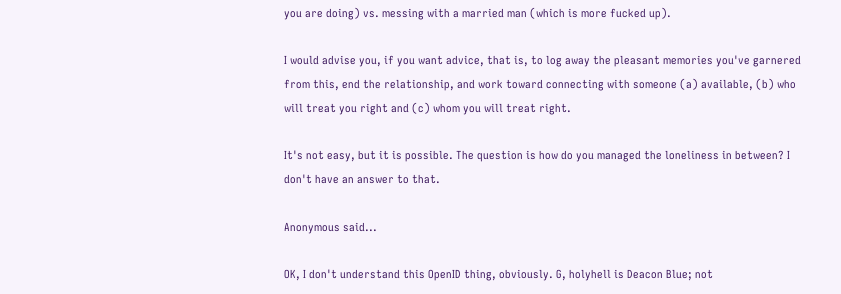you are doing) vs. messing with a married man (which is more fucked up).

I would advise you, if you want advice, that is, to log away the pleasant memories you've garnered from this, end the relationship, and work toward connecting with someone (a) available, (b) who will treat you right and (c) whom you will treat right.

It's not easy, but it is possible. The question is how do you managed the loneliness in between? I don't have an answer to that.

Anonymous said...

OK, I don't understand this OpenID thing, obviously. G, holyhell is Deacon Blue; not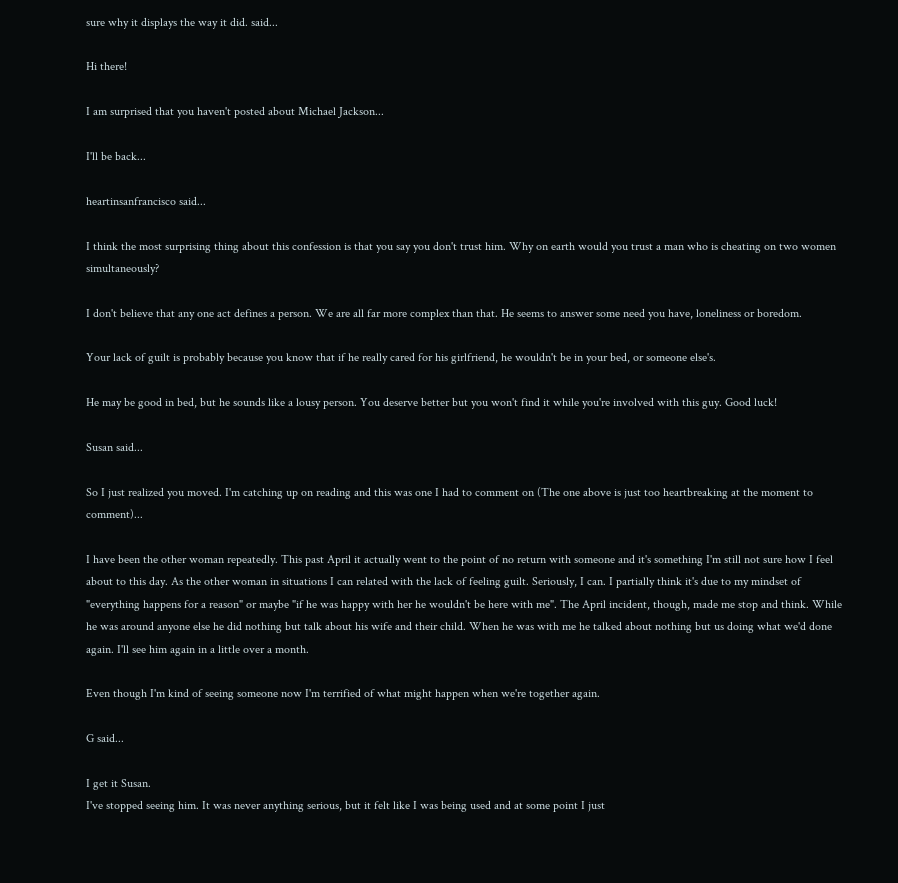sure why it displays the way it did. said...

Hi there!

I am surprised that you haven't posted about Michael Jackson...

I'll be back...

heartinsanfrancisco said...

I think the most surprising thing about this confession is that you say you don't trust him. Why on earth would you trust a man who is cheating on two women simultaneously?

I don't believe that any one act defines a person. We are all far more complex than that. He seems to answer some need you have, loneliness or boredom.

Your lack of guilt is probably because you know that if he really cared for his girlfriend, he wouldn't be in your bed, or someone else's.

He may be good in bed, but he sounds like a lousy person. You deserve better but you won't find it while you're involved with this guy. Good luck!

Susan said...

So I just realized you moved. I'm catching up on reading and this was one I had to comment on (The one above is just too heartbreaking at the moment to comment)...

I have been the other woman repeatedly. This past April it actually went to the point of no return with someone and it's something I'm still not sure how I feel about to this day. As the other woman in situations I can related with the lack of feeling guilt. Seriously, I can. I partially think it's due to my mindset of "everything happens for a reason" or maybe "if he was happy with her he wouldn't be here with me". The April incident, though, made me stop and think. While he was around anyone else he did nothing but talk about his wife and their child. When he was with me he talked about nothing but us doing what we'd done again. I'll see him again in a little over a month.

Even though I'm kind of seeing someone now I'm terrified of what might happen when we're together again.

G said...

I get it Susan.
I've stopped seeing him. It was never anything serious, but it felt like I was being used and at some point I just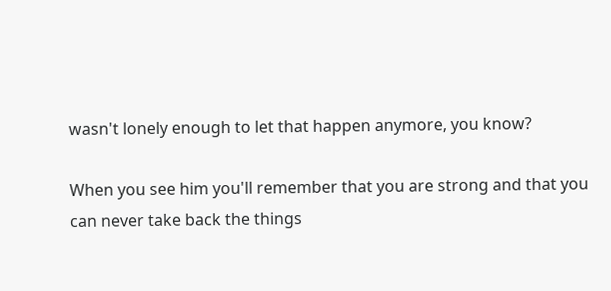wasn't lonely enough to let that happen anymore, you know?

When you see him you'll remember that you are strong and that you can never take back the things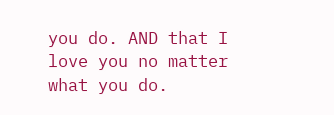you do. AND that I love you no matter what you do.